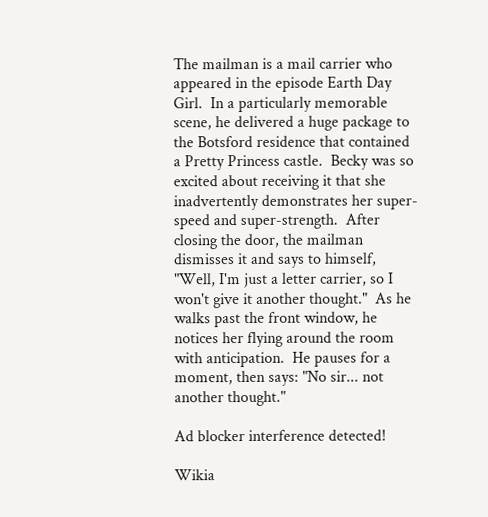The mailman is a mail carrier who appeared in the episode Earth Day Girl.  In a particularly memorable scene, he delivered a huge package to the Botsford residence that contained a Pretty Princess castle.  Becky was so excited about receiving it that she inadvertently demonstrates her super-speed and super-strength.  After closing the door, the mailman dismisses it and says to himself, "Well, I'm just a letter carrier, so I won't give it another thought."  As he walks past the front window, he notices her flying around the room with anticipation.  He pauses for a moment, then says: "No sir... not another thought."

Ad blocker interference detected!

Wikia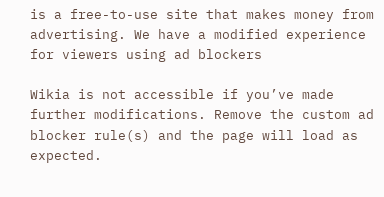is a free-to-use site that makes money from advertising. We have a modified experience for viewers using ad blockers

Wikia is not accessible if you’ve made further modifications. Remove the custom ad blocker rule(s) and the page will load as expected.